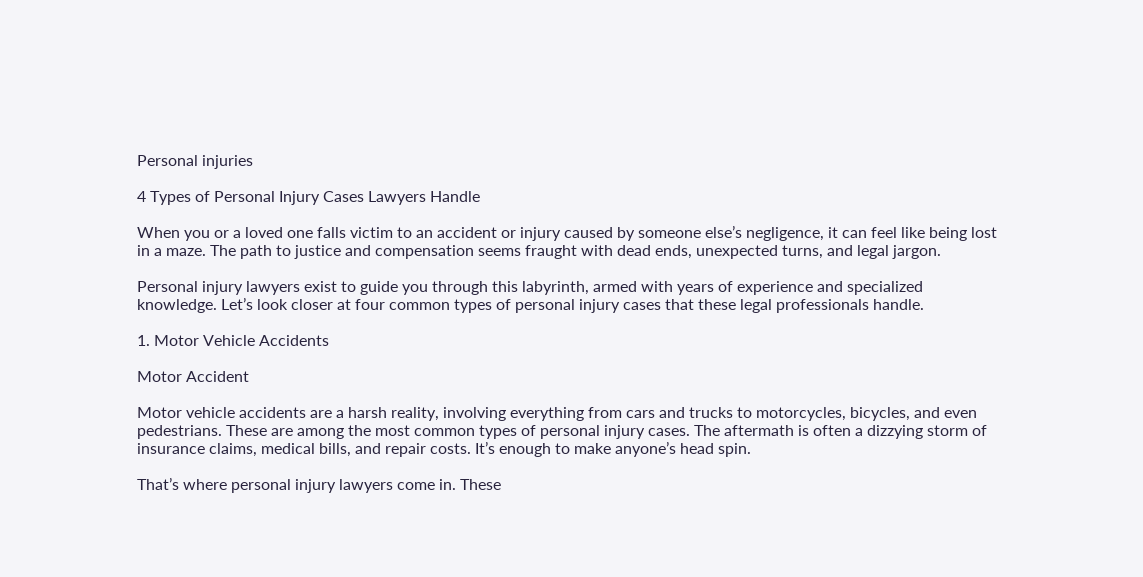Personal injuries

4 Types of Personal Injury Cases Lawyers Handle

When you or a loved one falls victim to an accident or injury caused by someone else’s negligence, it can feel like being lost in a maze. The path to justice and compensation seems fraught with dead ends, unexpected turns, and legal jargon.

Personal injury lawyers exist to guide you through this labyrinth, armed with years of experience and specialized knowledge. Let’s look closer at four common types of personal injury cases that these legal professionals handle.

1. Motor Vehicle Accidents

Motor Accident

Motor vehicle accidents are a harsh reality, involving everything from cars and trucks to motorcycles, bicycles, and even pedestrians. These are among the most common types of personal injury cases. The aftermath is often a dizzying storm of insurance claims, medical bills, and repair costs. It’s enough to make anyone’s head spin.

That’s where personal injury lawyers come in. These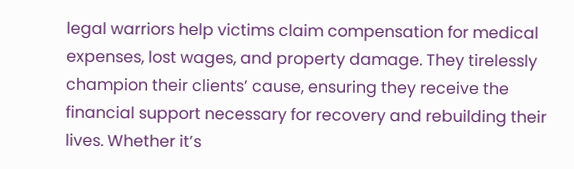legal warriors help victims claim compensation for medical expenses, lost wages, and property damage. They tirelessly champion their clients’ cause, ensuring they receive the financial support necessary for recovery and rebuilding their lives. Whether it’s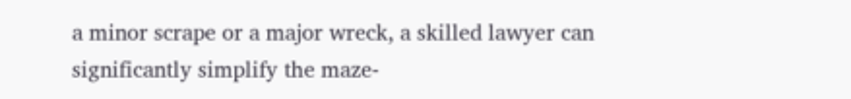a minor scrape or a major wreck, a skilled lawyer can significantly simplify the maze-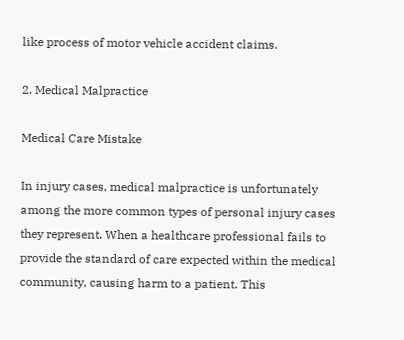like process of motor vehicle accident claims.

2. Medical Malpractice

Medical Care Mistake

In injury cases, medical malpractice is unfortunately among the more common types of personal injury cases they represent. When a healthcare professional fails to provide the standard of care expected within the medical community, causing harm to a patient. This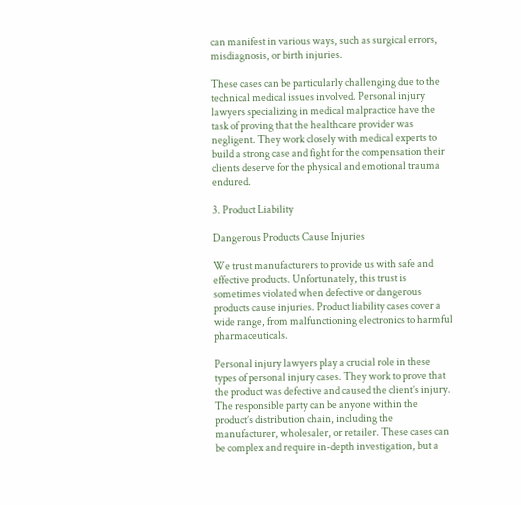can manifest in various ways, such as surgical errors, misdiagnosis, or birth injuries.

These cases can be particularly challenging due to the technical medical issues involved. Personal injury lawyers specializing in medical malpractice have the task of proving that the healthcare provider was negligent. They work closely with medical experts to build a strong case and fight for the compensation their clients deserve for the physical and emotional trauma endured.

3. Product Liability

Dangerous Products Cause Injuries

We trust manufacturers to provide us with safe and effective products. Unfortunately, this trust is sometimes violated when defective or dangerous products cause injuries. Product liability cases cover a wide range, from malfunctioning electronics to harmful pharmaceuticals.

Personal injury lawyers play a crucial role in these types of personal injury cases. They work to prove that the product was defective and caused the client’s injury. The responsible party can be anyone within the product’s distribution chain, including the manufacturer, wholesaler, or retailer. These cases can be complex and require in-depth investigation, but a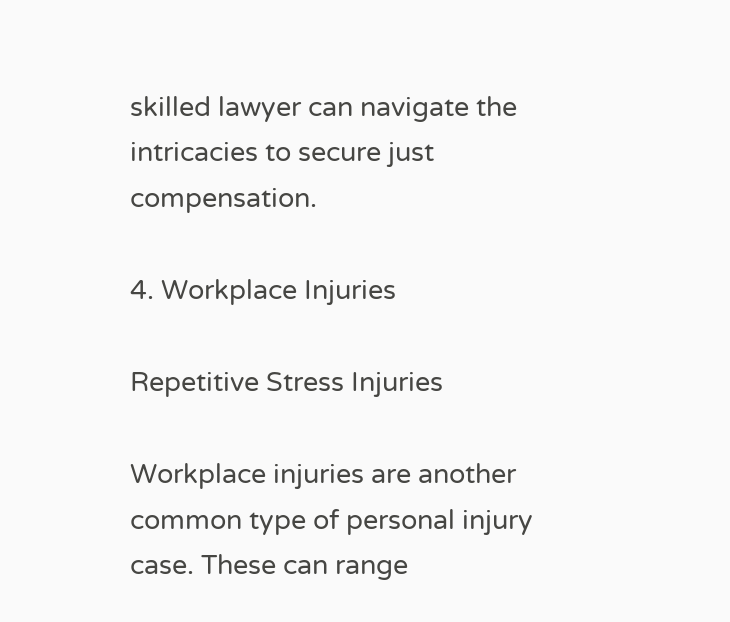skilled lawyer can navigate the intricacies to secure just compensation.

4. Workplace Injuries

Repetitive Stress Injuries

Workplace injuries are another common type of personal injury case. These can range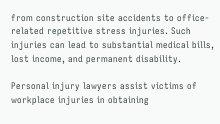from construction site accidents to office-related repetitive stress injuries. Such injuries can lead to substantial medical bills, lost income, and permanent disability.

Personal injury lawyers assist victims of workplace injuries in obtaining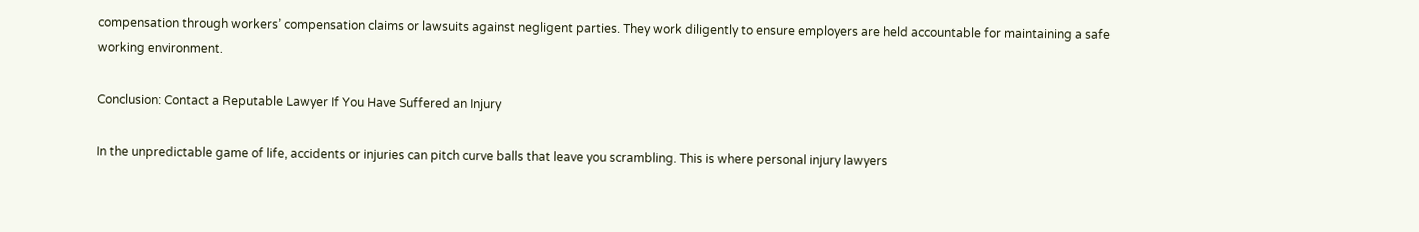compensation through workers’ compensation claims or lawsuits against negligent parties. They work diligently to ensure employers are held accountable for maintaining a safe working environment.

Conclusion: Contact a Reputable Lawyer If You Have Suffered an Injury

In the unpredictable game of life, accidents or injuries can pitch curve balls that leave you scrambling. This is where personal injury lawyers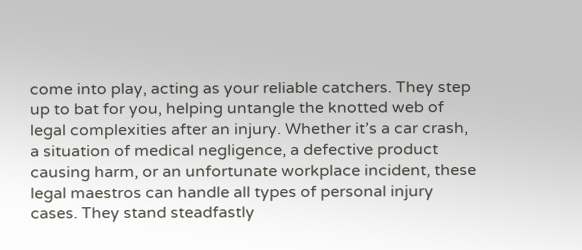come into play, acting as your reliable catchers. They step up to bat for you, helping untangle the knotted web of legal complexities after an injury. Whether it’s a car crash, a situation of medical negligence, a defective product causing harm, or an unfortunate workplace incident, these legal maestros can handle all types of personal injury cases. They stand steadfastly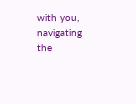with you, navigating the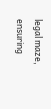legal maze, ensuring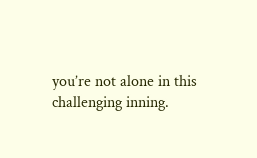you’re not alone in this challenging inning.